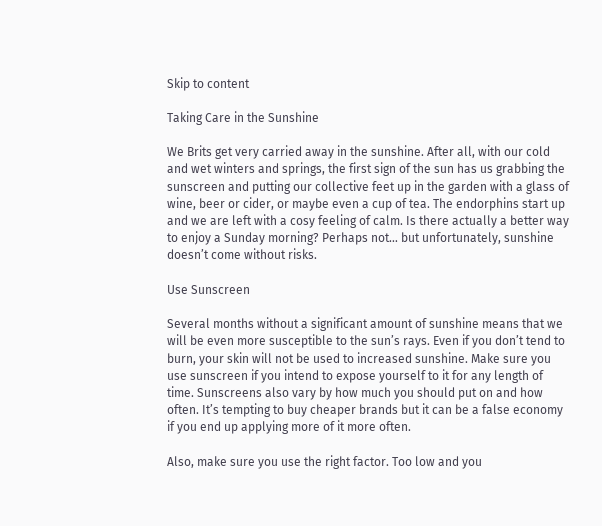Skip to content

Taking Care in the Sunshine

We Brits get very carried away in the sunshine. After all, with our cold and wet winters and springs, the first sign of the sun has us grabbing the sunscreen and putting our collective feet up in the garden with a glass of wine, beer or cider, or maybe even a cup of tea. The endorphins start up and we are left with a cosy feeling of calm. Is there actually a better way to enjoy a Sunday morning? Perhaps not… but unfortunately, sunshine doesn’t come without risks.

Use Sunscreen

Several months without a significant amount of sunshine means that we will be even more susceptible to the sun’s rays. Even if you don’t tend to burn, your skin will not be used to increased sunshine. Make sure you use sunscreen if you intend to expose yourself to it for any length of time. Sunscreens also vary by how much you should put on and how often. It’s tempting to buy cheaper brands but it can be a false economy if you end up applying more of it more often.

Also, make sure you use the right factor. Too low and you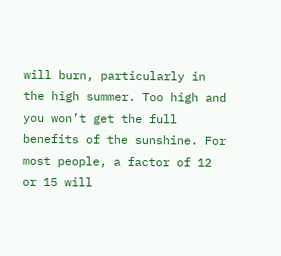will burn, particularly in the high summer. Too high and you won’t get the full benefits of the sunshine. For most people, a factor of 12 or 15 will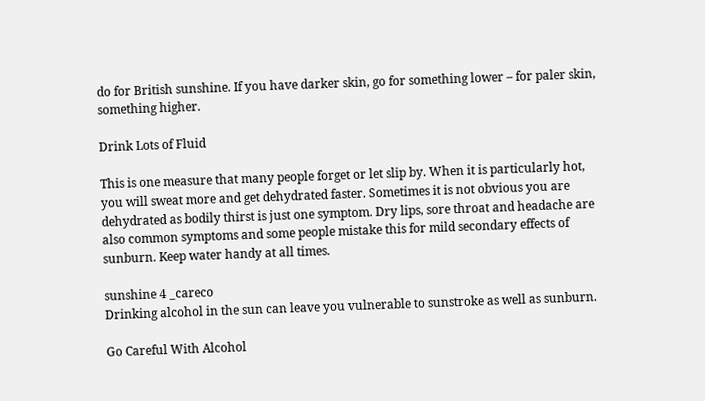do for British sunshine. If you have darker skin, go for something lower – for paler skin, something higher.

Drink Lots of Fluid

This is one measure that many people forget or let slip by. When it is particularly hot, you will sweat more and get dehydrated faster. Sometimes it is not obvious you are dehydrated as bodily thirst is just one symptom. Dry lips, sore throat and headache are also common symptoms and some people mistake this for mild secondary effects of sunburn. Keep water handy at all times.

sunshine 4 _careco
Drinking alcohol in the sun can leave you vulnerable to sunstroke as well as sunburn.

Go Careful With Alcohol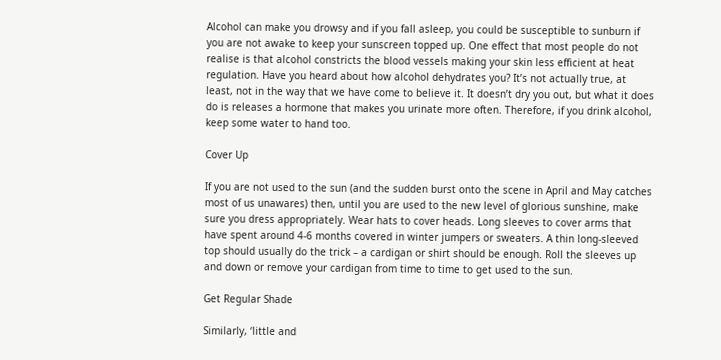Alcohol can make you drowsy and if you fall asleep, you could be susceptible to sunburn if you are not awake to keep your sunscreen topped up. One effect that most people do not realise is that alcohol constricts the blood vessels making your skin less efficient at heat regulation. Have you heard about how alcohol dehydrates you? It’s not actually true, at least, not in the way that we have come to believe it. It doesn’t dry you out, but what it does do is releases a hormone that makes you urinate more often. Therefore, if you drink alcohol, keep some water to hand too.

Cover Up

If you are not used to the sun (and the sudden burst onto the scene in April and May catches most of us unawares) then, until you are used to the new level of glorious sunshine, make sure you dress appropriately. Wear hats to cover heads. Long sleeves to cover arms that have spent around 4-6 months covered in winter jumpers or sweaters. A thin long-sleeved top should usually do the trick – a cardigan or shirt should be enough. Roll the sleeves up and down or remove your cardigan from time to time to get used to the sun.

Get Regular Shade

Similarly, ‘little and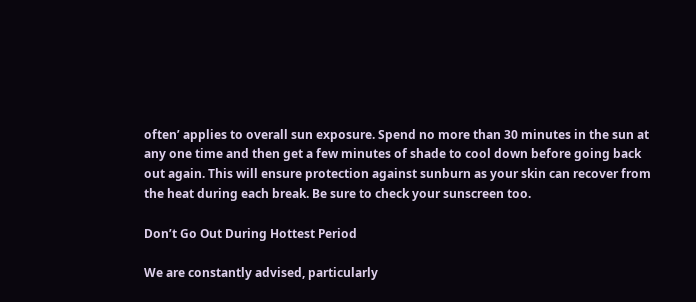often’ applies to overall sun exposure. Spend no more than 30 minutes in the sun at any one time and then get a few minutes of shade to cool down before going back out again. This will ensure protection against sunburn as your skin can recover from the heat during each break. Be sure to check your sunscreen too.

Don’t Go Out During Hottest Period

We are constantly advised, particularly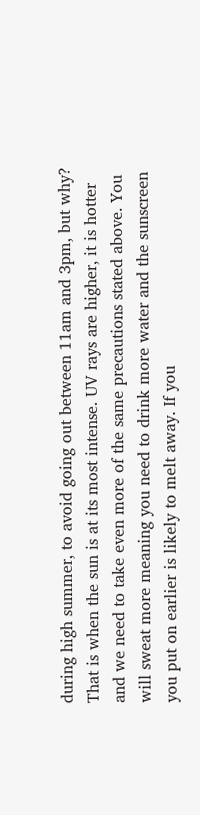during high summer, to avoid going out between 11am and 3pm, but why? That is when the sun is at its most intense. UV rays are higher, it is hotter and we need to take even more of the same precautions stated above. You will sweat more meaning you need to drink more water and the sunscreen you put on earlier is likely to melt away. If you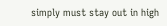simply must stay out in high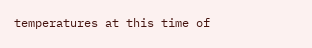temperatures at this time of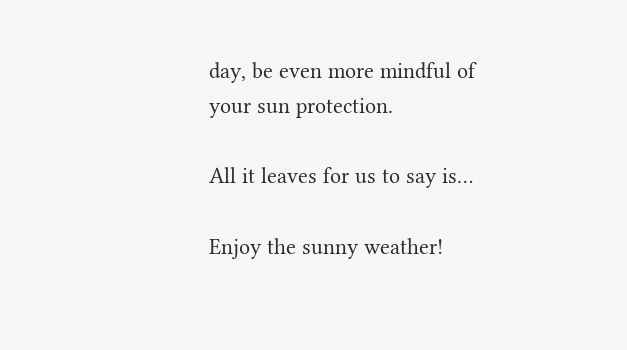day, be even more mindful of your sun protection.

All it leaves for us to say is…

Enjoy the sunny weather!